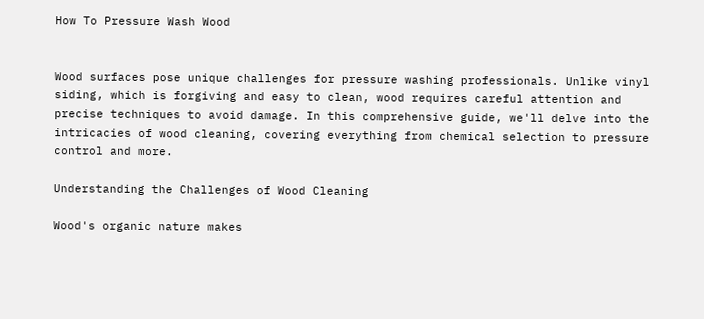How To Pressure Wash Wood


Wood surfaces pose unique challenges for pressure washing professionals. Unlike vinyl siding, which is forgiving and easy to clean, wood requires careful attention and precise techniques to avoid damage. In this comprehensive guide, we'll delve into the intricacies of wood cleaning, covering everything from chemical selection to pressure control and more.

Understanding the Challenges of Wood Cleaning

Wood's organic nature makes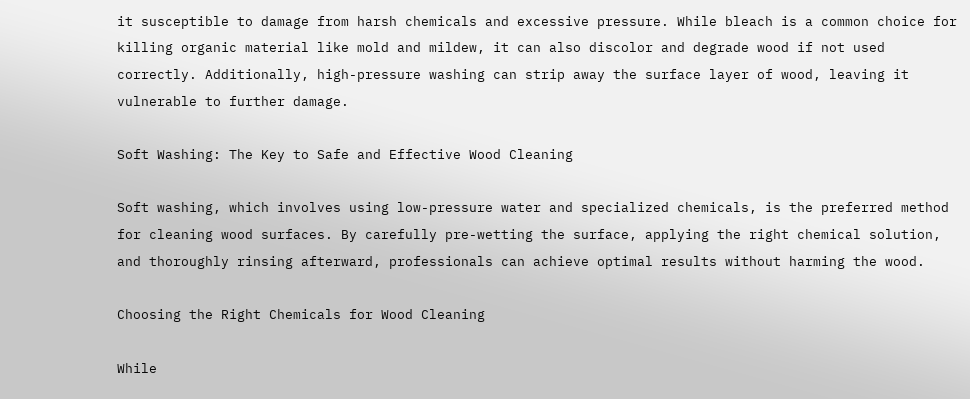it susceptible to damage from harsh chemicals and excessive pressure. While bleach is a common choice for killing organic material like mold and mildew, it can also discolor and degrade wood if not used correctly. Additionally, high-pressure washing can strip away the surface layer of wood, leaving it vulnerable to further damage.

Soft Washing: The Key to Safe and Effective Wood Cleaning

Soft washing, which involves using low-pressure water and specialized chemicals, is the preferred method for cleaning wood surfaces. By carefully pre-wetting the surface, applying the right chemical solution, and thoroughly rinsing afterward, professionals can achieve optimal results without harming the wood.

Choosing the Right Chemicals for Wood Cleaning

While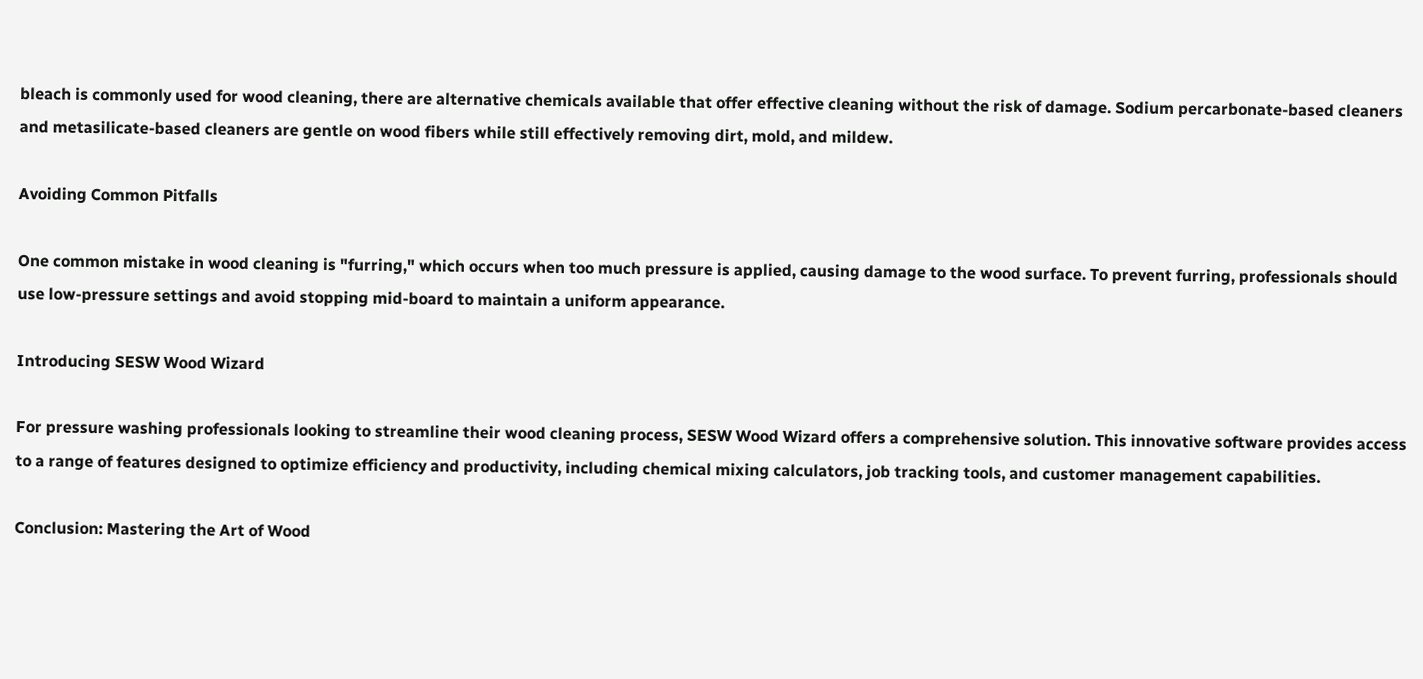bleach is commonly used for wood cleaning, there are alternative chemicals available that offer effective cleaning without the risk of damage. Sodium percarbonate-based cleaners and metasilicate-based cleaners are gentle on wood fibers while still effectively removing dirt, mold, and mildew.

Avoiding Common Pitfalls

One common mistake in wood cleaning is "furring," which occurs when too much pressure is applied, causing damage to the wood surface. To prevent furring, professionals should use low-pressure settings and avoid stopping mid-board to maintain a uniform appearance.

Introducing SESW Wood Wizard

For pressure washing professionals looking to streamline their wood cleaning process, SESW Wood Wizard offers a comprehensive solution. This innovative software provides access to a range of features designed to optimize efficiency and productivity, including chemical mixing calculators, job tracking tools, and customer management capabilities.

Conclusion: Mastering the Art of Wood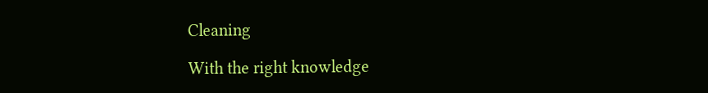Cleaning

With the right knowledge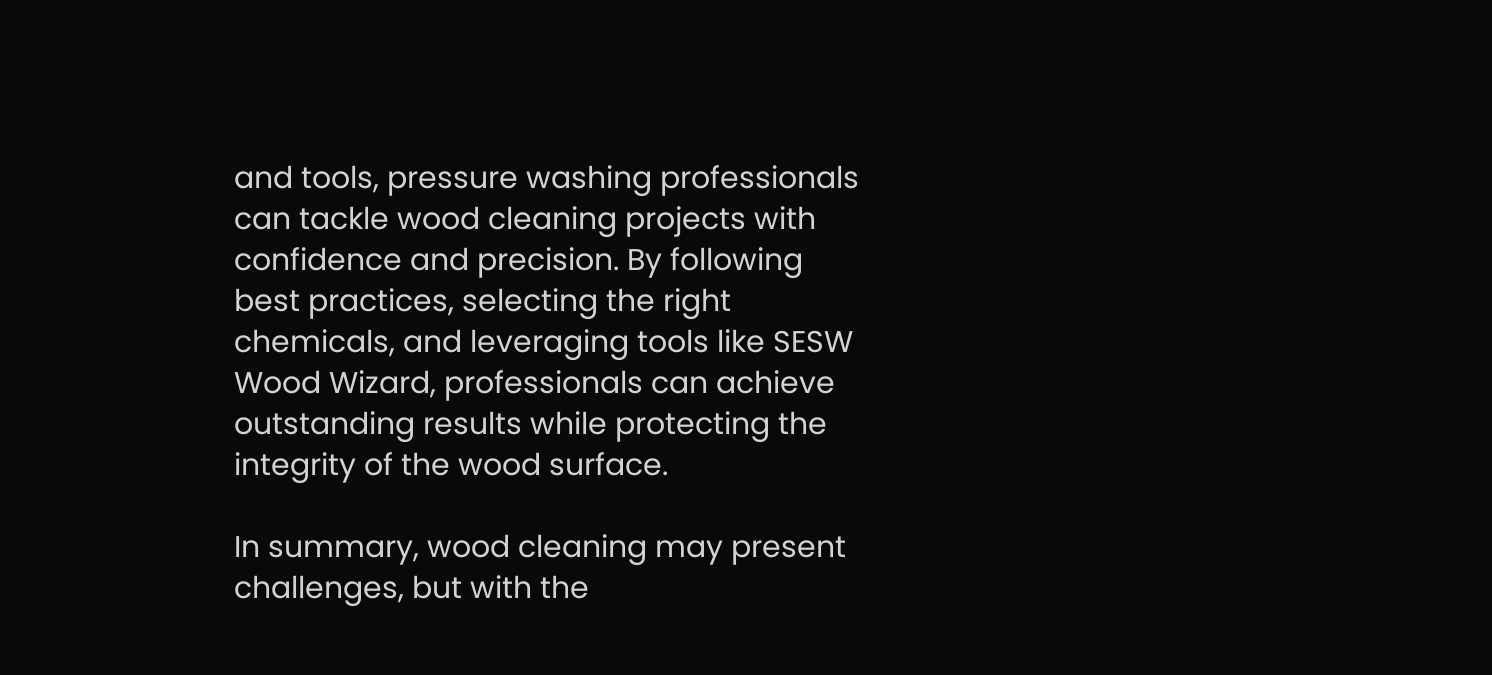and tools, pressure washing professionals can tackle wood cleaning projects with confidence and precision. By following best practices, selecting the right chemicals, and leveraging tools like SESW Wood Wizard, professionals can achieve outstanding results while protecting the integrity of the wood surface.

In summary, wood cleaning may present challenges, but with the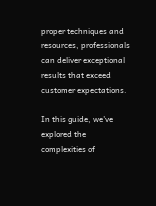proper techniques and resources, professionals can deliver exceptional results that exceed customer expectations.

In this guide, we've explored the complexities of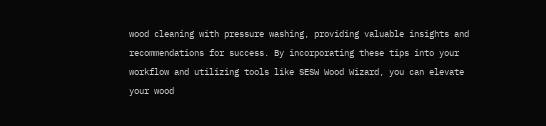wood cleaning with pressure washing, providing valuable insights and recommendations for success. By incorporating these tips into your workflow and utilizing tools like SESW Wood Wizard, you can elevate your wood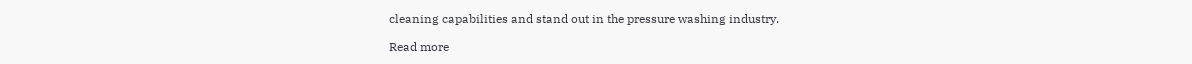cleaning capabilities and stand out in the pressure washing industry.

Read more